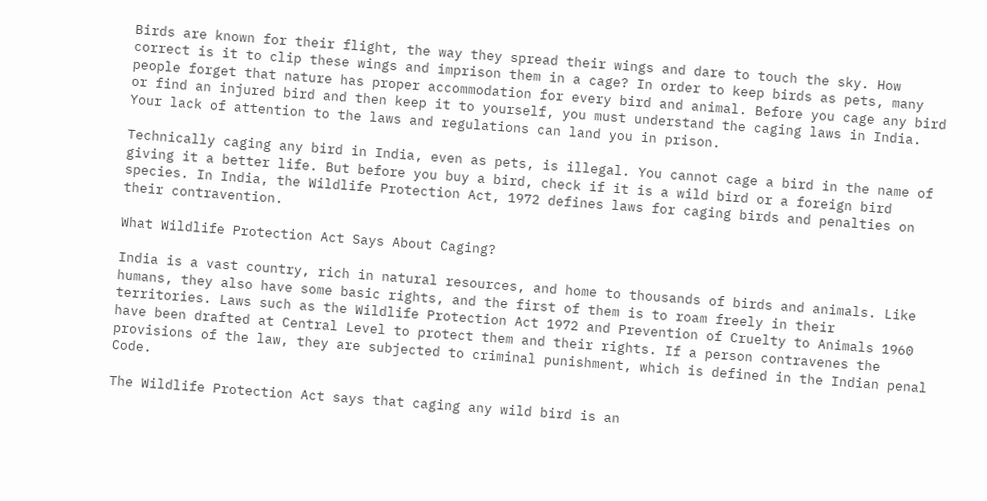Birds are known for their flight, the way they spread their wings and dare to touch the sky. How correct is it to clip these wings and imprison them in a cage? In order to keep birds as pets, many people forget that nature has proper accommodation for every bird and animal. Before you cage any bird or find an injured bird and then keep it to yourself, you must understand the caging laws in India. Your lack of attention to the laws and regulations can land you in prison.

Technically caging any bird in India, even as pets, is illegal. You cannot cage a bird in the name of giving it a better life. But before you buy a bird, check if it is a wild bird or a foreign bird species. In India, the Wildlife Protection Act, 1972 defines laws for caging birds and penalties on their contravention.

What Wildlife Protection Act Says About Caging?

India is a vast country, rich in natural resources, and home to thousands of birds and animals. Like humans, they also have some basic rights, and the first of them is to roam freely in their territories. Laws such as the Wildlife Protection Act 1972 and Prevention of Cruelty to Animals 1960 have been drafted at Central Level to protect them and their rights. If a person contravenes the provisions of the law, they are subjected to criminal punishment, which is defined in the Indian penal Code.

The Wildlife Protection Act says that caging any wild bird is an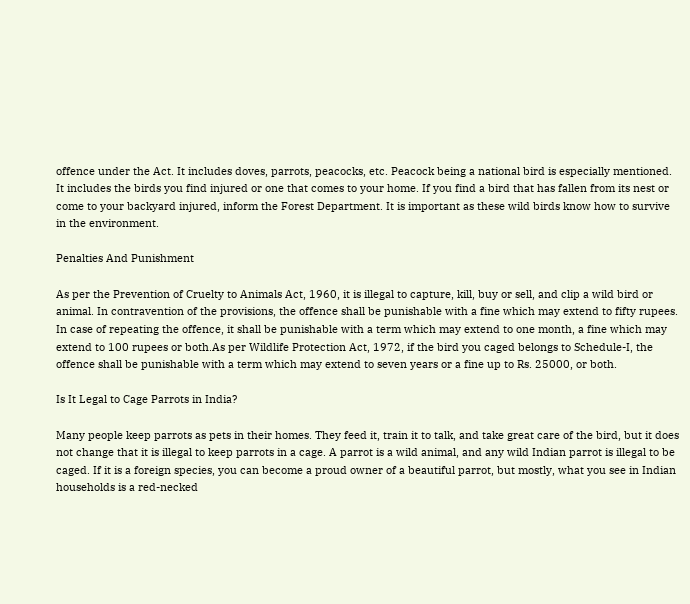offence under the Act. It includes doves, parrots, peacocks, etc. Peacock being a national bird is especially mentioned. It includes the birds you find injured or one that comes to your home. If you find a bird that has fallen from its nest or come to your backyard injured, inform the Forest Department. It is important as these wild birds know how to survive in the environment.

Penalties And Punishment

As per the Prevention of Cruelty to Animals Act, 1960, it is illegal to capture, kill, buy or sell, and clip a wild bird or animal. In contravention of the provisions, the offence shall be punishable with a fine which may extend to fifty rupees. In case of repeating the offence, it shall be punishable with a term which may extend to one month, a fine which may extend to 100 rupees or both.As per Wildlife Protection Act, 1972, if the bird you caged belongs to Schedule-I, the offence shall be punishable with a term which may extend to seven years or a fine up to Rs. 25000, or both.

Is It Legal to Cage Parrots in India?

Many people keep parrots as pets in their homes. They feed it, train it to talk, and take great care of the bird, but it does not change that it is illegal to keep parrots in a cage. A parrot is a wild animal, and any wild Indian parrot is illegal to be caged. If it is a foreign species, you can become a proud owner of a beautiful parrot, but mostly, what you see in Indian households is a red-necked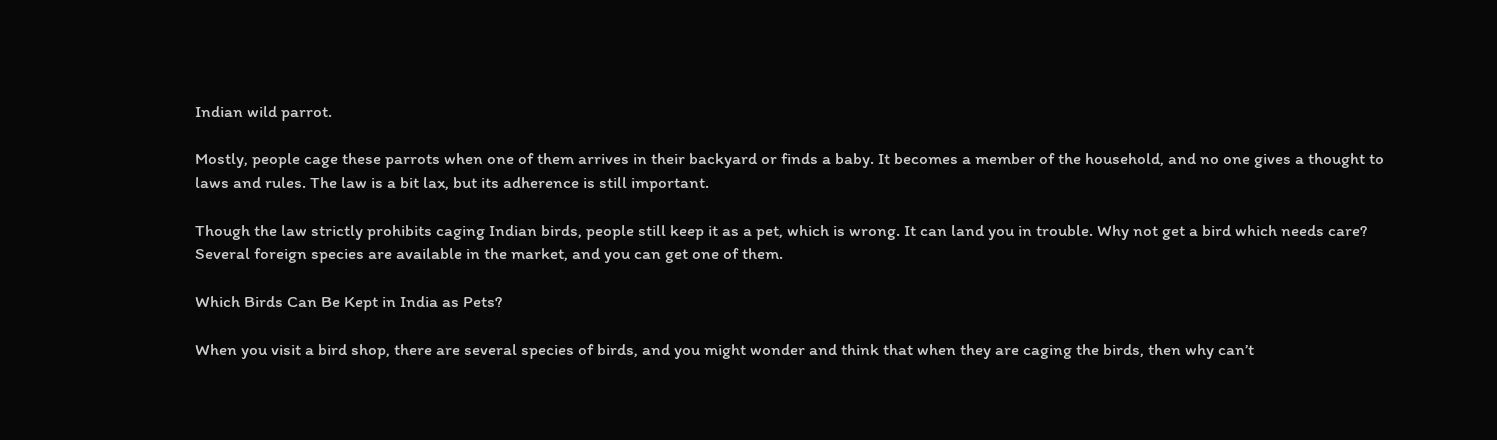Indian wild parrot.

Mostly, people cage these parrots when one of them arrives in their backyard or finds a baby. It becomes a member of the household, and no one gives a thought to laws and rules. The law is a bit lax, but its adherence is still important.

Though the law strictly prohibits caging Indian birds, people still keep it as a pet, which is wrong. It can land you in trouble. Why not get a bird which needs care? Several foreign species are available in the market, and you can get one of them.

Which Birds Can Be Kept in India as Pets?

When you visit a bird shop, there are several species of birds, and you might wonder and think that when they are caging the birds, then why can’t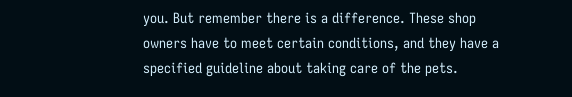you. But remember there is a difference. These shop owners have to meet certain conditions, and they have a specified guideline about taking care of the pets.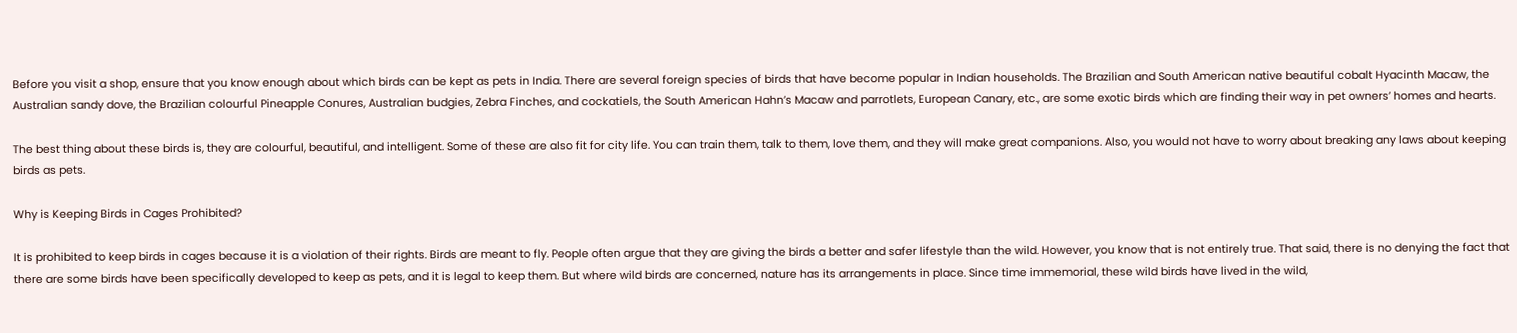Before you visit a shop, ensure that you know enough about which birds can be kept as pets in India. There are several foreign species of birds that have become popular in Indian households. The Brazilian and South American native beautiful cobalt Hyacinth Macaw, the Australian sandy dove, the Brazilian colourful Pineapple Conures, Australian budgies, Zebra Finches, and cockatiels, the South American Hahn’s Macaw and parrotlets, European Canary, etc., are some exotic birds which are finding their way in pet owners’ homes and hearts.

The best thing about these birds is, they are colourful, beautiful, and intelligent. Some of these are also fit for city life. You can train them, talk to them, love them, and they will make great companions. Also, you would not have to worry about breaking any laws about keeping birds as pets.

Why is Keeping Birds in Cages Prohibited?

It is prohibited to keep birds in cages because it is a violation of their rights. Birds are meant to fly. People often argue that they are giving the birds a better and safer lifestyle than the wild. However, you know that is not entirely true. That said, there is no denying the fact that there are some birds have been specifically developed to keep as pets, and it is legal to keep them. But where wild birds are concerned, nature has its arrangements in place. Since time immemorial, these wild birds have lived in the wild,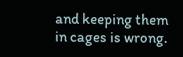and keeping them in cages is wrong.